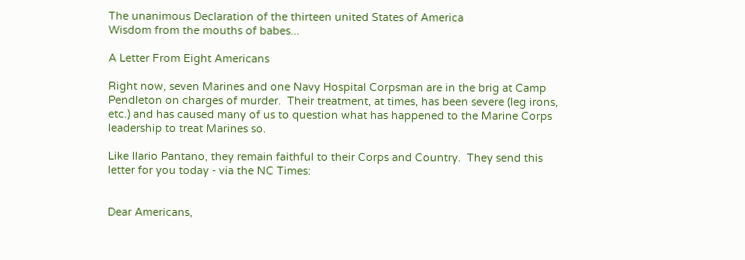The unanimous Declaration of the thirteen united States of America
Wisdom from the mouths of babes...

A Letter From Eight Americans

Right now, seven Marines and one Navy Hospital Corpsman are in the brig at Camp Pendleton on charges of murder.  Their treatment, at times, has been severe (leg irons, etc.) and has caused many of us to question what has happened to the Marine Corps leadership to treat Marines so.

Like Ilario Pantano, they remain faithful to their Corps and Country.  They send this letter for you today - via the NC Times:


Dear Americans,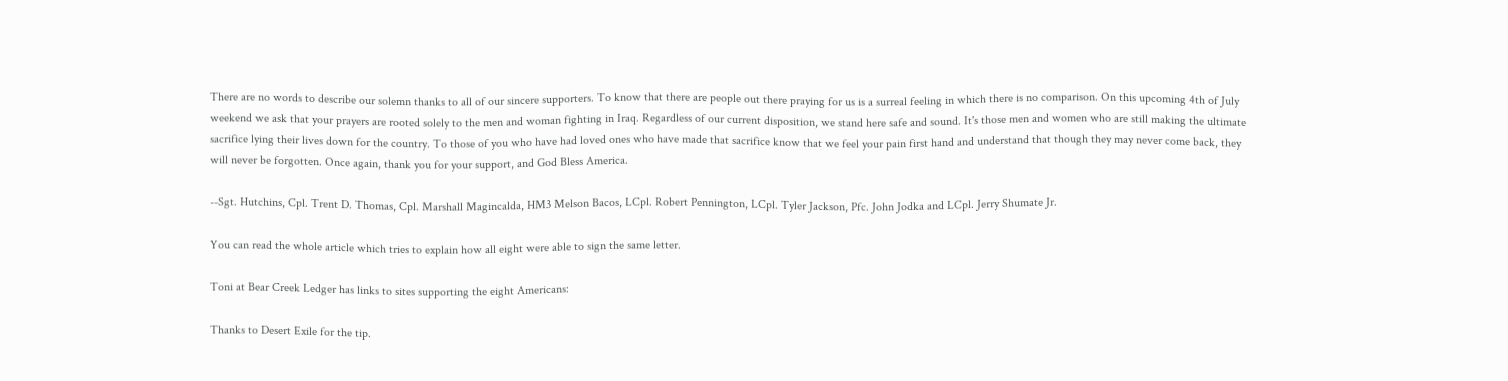There are no words to describe our solemn thanks to all of our sincere supporters. To know that there are people out there praying for us is a surreal feeling in which there is no comparison. On this upcoming 4th of July weekend we ask that your prayers are rooted solely to the men and woman fighting in Iraq. Regardless of our current disposition, we stand here safe and sound. It's those men and women who are still making the ultimate sacrifice lying their lives down for the country. To those of you who have had loved ones who have made that sacrifice know that we feel your pain first hand and understand that though they may never come back, they will never be forgotten. Once again, thank you for your support, and God Bless America.

--Sgt. Hutchins, Cpl. Trent D. Thomas, Cpl. Marshall Magincalda, HM3 Melson Bacos, LCpl. Robert Pennington, LCpl. Tyler Jackson, Pfc. John Jodka and LCpl. Jerry Shumate Jr.

You can read the whole article which tries to explain how all eight were able to sign the same letter.

Toni at Bear Creek Ledger has links to sites supporting the eight Americans:

Thanks to Desert Exile for the tip.